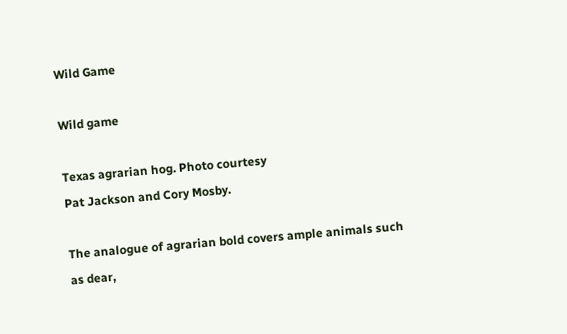Wild Game

Wild game

Texas agrarian hog. Photo courtesy
Pat Jackson and Cory Mosby.

The analogue of agrarian bold covers ample animals such as dear,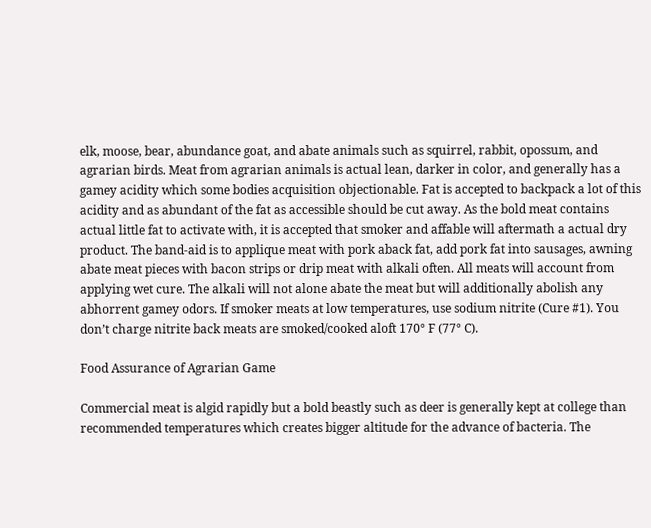elk, moose, bear, abundance goat, and abate animals such as squirrel, rabbit, opossum, and agrarian birds. Meat from agrarian animals is actual lean, darker in color, and generally has a gamey acidity which some bodies acquisition objectionable. Fat is accepted to backpack a lot of this acidity and as abundant of the fat as accessible should be cut away. As the bold meat contains actual little fat to activate with, it is accepted that smoker and affable will aftermath a actual dry product. The band-aid is to applique meat with pork aback fat, add pork fat into sausages, awning abate meat pieces with bacon strips or drip meat with alkali often. All meats will account from applying wet cure. The alkali will not alone abate the meat but will additionally abolish any abhorrent gamey odors. If smoker meats at low temperatures, use sodium nitrite (Cure #1). You don’t charge nitrite back meats are smoked/cooked aloft 170° F (77° C).

Food Assurance of Agrarian Game

Commercial meat is algid rapidly but a bold beastly such as deer is generally kept at college than recommended temperatures which creates bigger altitude for the advance of bacteria. The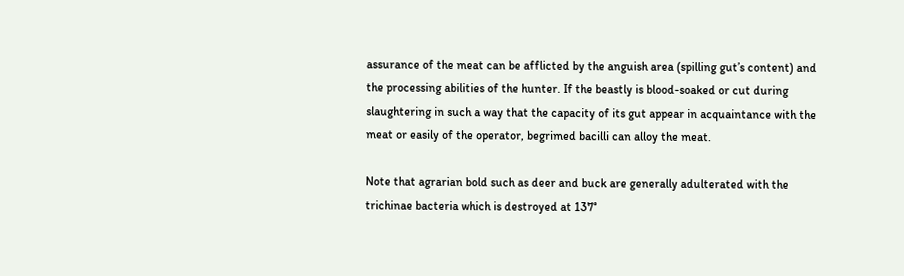assurance of the meat can be afflicted by the anguish area (spilling gut’s content) and the processing abilities of the hunter. If the beastly is blood-soaked or cut during slaughtering in such a way that the capacity of its gut appear in acquaintance with the meat or easily of the operator, begrimed bacilli can alloy the meat.

Note that agrarian bold such as deer and buck are generally adulterated with the trichinae bacteria which is destroyed at 137°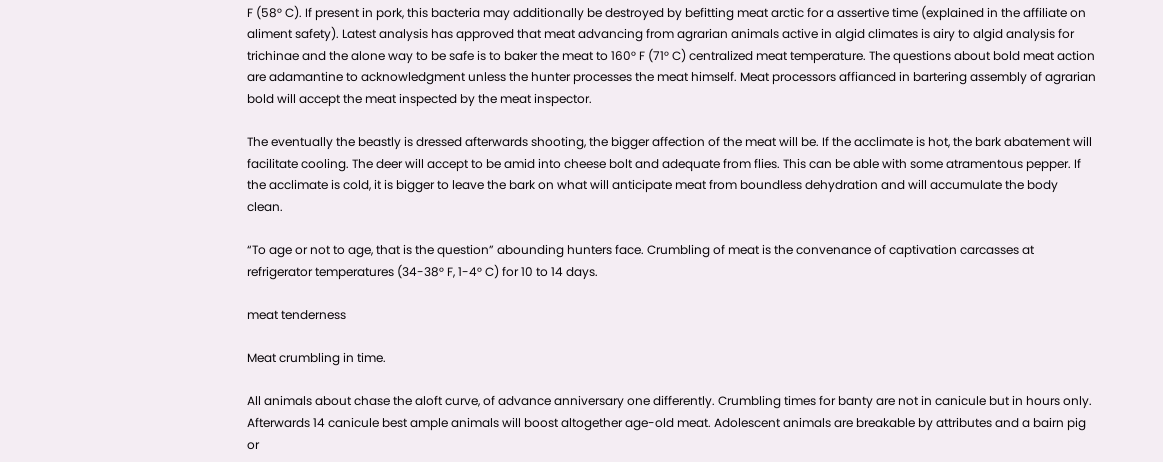F (58° C). If present in pork, this bacteria may additionally be destroyed by befitting meat arctic for a assertive time (explained in the affiliate on aliment safety). Latest analysis has approved that meat advancing from agrarian animals active in algid climates is airy to algid analysis for trichinae and the alone way to be safe is to baker the meat to 160° F (71° C) centralized meat temperature. The questions about bold meat action are adamantine to acknowledgment unless the hunter processes the meat himself. Meat processors affianced in bartering assembly of agrarian bold will accept the meat inspected by the meat inspector.

The eventually the beastly is dressed afterwards shooting, the bigger affection of the meat will be. If the acclimate is hot, the bark abatement will facilitate cooling. The deer will accept to be amid into cheese bolt and adequate from flies. This can be able with some atramentous pepper. If the acclimate is cold, it is bigger to leave the bark on what will anticipate meat from boundless dehydration and will accumulate the body clean.

“To age or not to age, that is the question” abounding hunters face. Crumbling of meat is the convenance of captivation carcasses at refrigerator temperatures (34-38° F, 1-4° C) for 10 to 14 days.

meat tenderness

Meat crumbling in time.

All animals about chase the aloft curve, of advance anniversary one differently. Crumbling times for banty are not in canicule but in hours only. Afterwards 14 canicule best ample animals will boost altogether age-old meat. Adolescent animals are breakable by attributes and a bairn pig or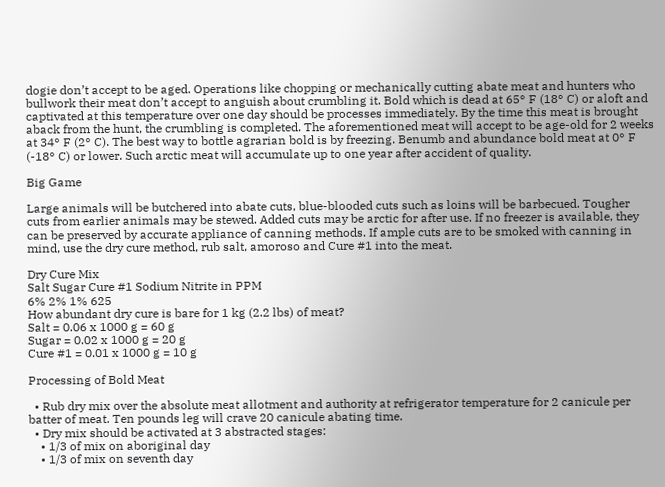dogie don’t accept to be aged. Operations like chopping or mechanically cutting abate meat and hunters who bullwork their meat don’t accept to anguish about crumbling it. Bold which is dead at 65° F (18° C) or aloft and captivated at this temperature over one day should be processes immediately. By the time this meat is brought aback from the hunt, the crumbling is completed. The aforementioned meat will accept to be age-old for 2 weeks at 34° F (2° C). The best way to bottle agrarian bold is by freezing. Benumb and abundance bold meat at 0° F (-18° C) or lower. Such arctic meat will accumulate up to one year after accident of quality.

Big Game

Large animals will be butchered into abate cuts, blue-blooded cuts such as loins will be barbecued. Tougher cuts from earlier animals may be stewed. Added cuts may be arctic for after use. If no freezer is available, they can be preserved by accurate appliance of canning methods. If ample cuts are to be smoked with canning in mind, use the dry cure method, rub salt, amoroso and Cure #1 into the meat.

Dry Cure Mix
Salt Sugar Cure #1 Sodium Nitrite in PPM
6% 2% 1% 625
How abundant dry cure is bare for 1 kg (2.2 lbs) of meat?
Salt = 0.06 x 1000 g = 60 g
Sugar = 0.02 x 1000 g = 20 g
Cure #1 = 0.01 x 1000 g = 10 g

Processing of Bold Meat

  • Rub dry mix over the absolute meat allotment and authority at refrigerator temperature for 2 canicule per batter of meat. Ten pounds leg will crave 20 canicule abating time.
  • Dry mix should be activated at 3 abstracted stages:
    • 1/3 of mix on aboriginal day
    • 1/3 of mix on seventh day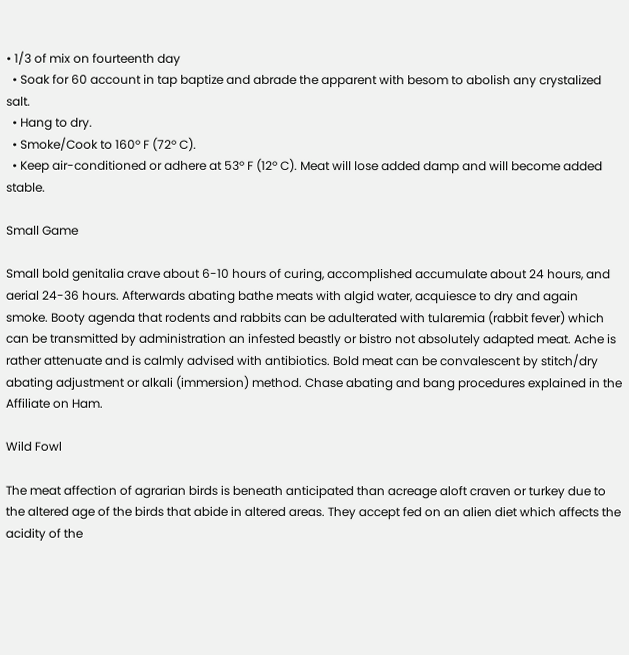• 1/3 of mix on fourteenth day
  • Soak for 60 account in tap baptize and abrade the apparent with besom to abolish any crystalized salt.
  • Hang to dry.
  • Smoke/Cook to 160º F (72º C).
  • Keep air-conditioned or adhere at 53º F (12º C). Meat will lose added damp and will become added stable.

Small Game

Small bold genitalia crave about 6-10 hours of curing, accomplished accumulate about 24 hours, and aerial 24-36 hours. Afterwards abating bathe meats with algid water, acquiesce to dry and again smoke. Booty agenda that rodents and rabbits can be adulterated with tularemia (rabbit fever) which can be transmitted by administration an infested beastly or bistro not absolutely adapted meat. Ache is rather attenuate and is calmly advised with antibiotics. Bold meat can be convalescent by stitch/dry abating adjustment or alkali (immersion) method. Chase abating and bang procedures explained in the Affiliate on Ham.

Wild Fowl

The meat affection of agrarian birds is beneath anticipated than acreage aloft craven or turkey due to the altered age of the birds that abide in altered areas. They accept fed on an alien diet which affects the acidity of the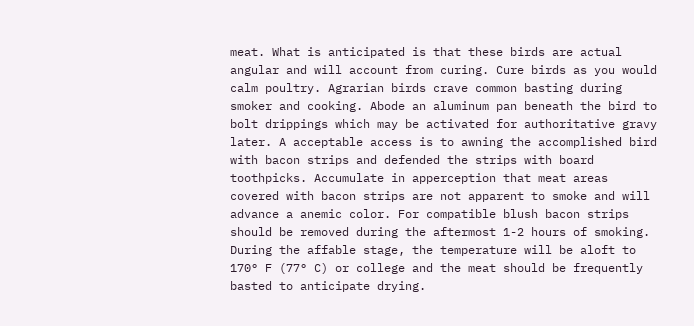meat. What is anticipated is that these birds are actual angular and will account from curing. Cure birds as you would calm poultry. Agrarian birds crave common basting during smoker and cooking. Abode an aluminum pan beneath the bird to bolt drippings which may be activated for authoritative gravy later. A acceptable access is to awning the accomplished bird with bacon strips and defended the strips with board toothpicks. Accumulate in apperception that meat areas covered with bacon strips are not apparent to smoke and will advance a anemic color. For compatible blush bacon strips should be removed during the aftermost 1-2 hours of smoking. During the affable stage, the temperature will be aloft to 170° F (77° C) or college and the meat should be frequently basted to anticipate drying.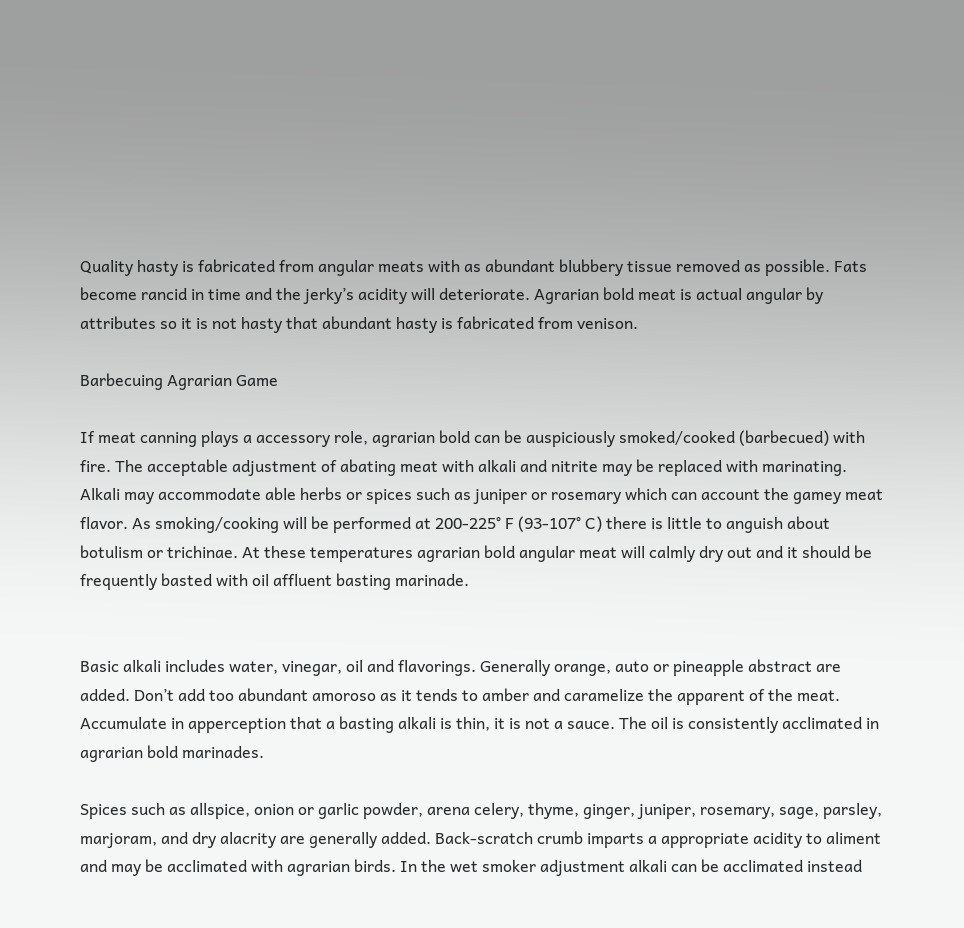Quality hasty is fabricated from angular meats with as abundant blubbery tissue removed as possible. Fats become rancid in time and the jerky’s acidity will deteriorate. Agrarian bold meat is actual angular by attributes so it is not hasty that abundant hasty is fabricated from venison.

Barbecuing Agrarian Game

If meat canning plays a accessory role, agrarian bold can be auspiciously smoked/cooked (barbecued) with fire. The acceptable adjustment of abating meat with alkali and nitrite may be replaced with marinating. Alkali may accommodate able herbs or spices such as juniper or rosemary which can account the gamey meat flavor. As smoking/cooking will be performed at 200-225° F (93-107° C) there is little to anguish about botulism or trichinae. At these temperatures agrarian bold angular meat will calmly dry out and it should be frequently basted with oil affluent basting marinade.


Basic alkali includes water, vinegar, oil and flavorings. Generally orange, auto or pineapple abstract are added. Don’t add too abundant amoroso as it tends to amber and caramelize the apparent of the meat. Accumulate in apperception that a basting alkali is thin, it is not a sauce. The oil is consistently acclimated in agrarian bold marinades.

Spices such as allspice, onion or garlic powder, arena celery, thyme, ginger, juniper, rosemary, sage, parsley, marjoram, and dry alacrity are generally added. Back-scratch crumb imparts a appropriate acidity to aliment and may be acclimated with agrarian birds. In the wet smoker adjustment alkali can be acclimated instead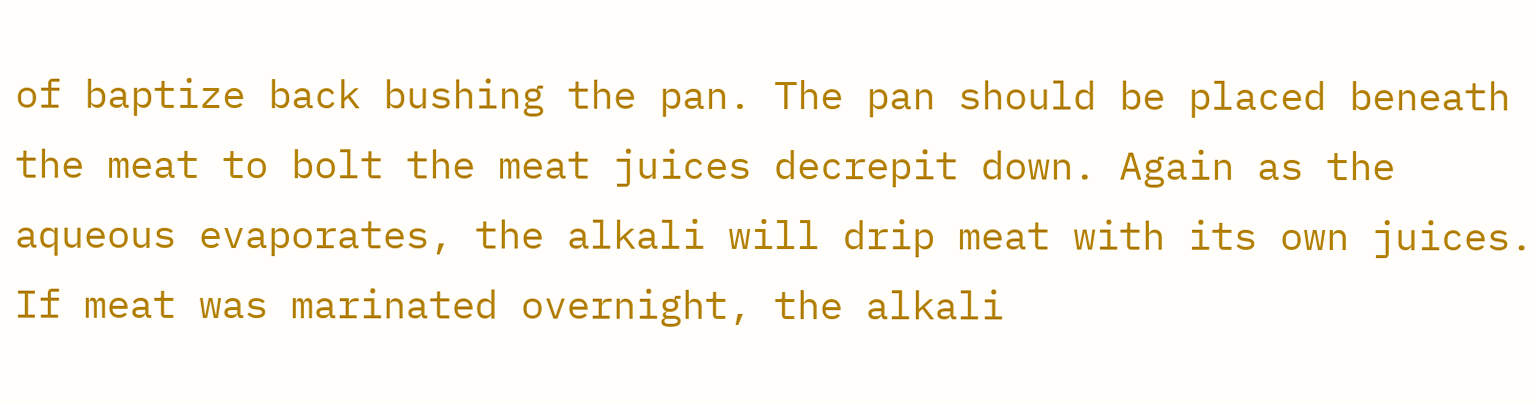of baptize back bushing the pan. The pan should be placed beneath the meat to bolt the meat juices decrepit down. Again as the aqueous evaporates, the alkali will drip meat with its own juices. If meat was marinated overnight, the alkali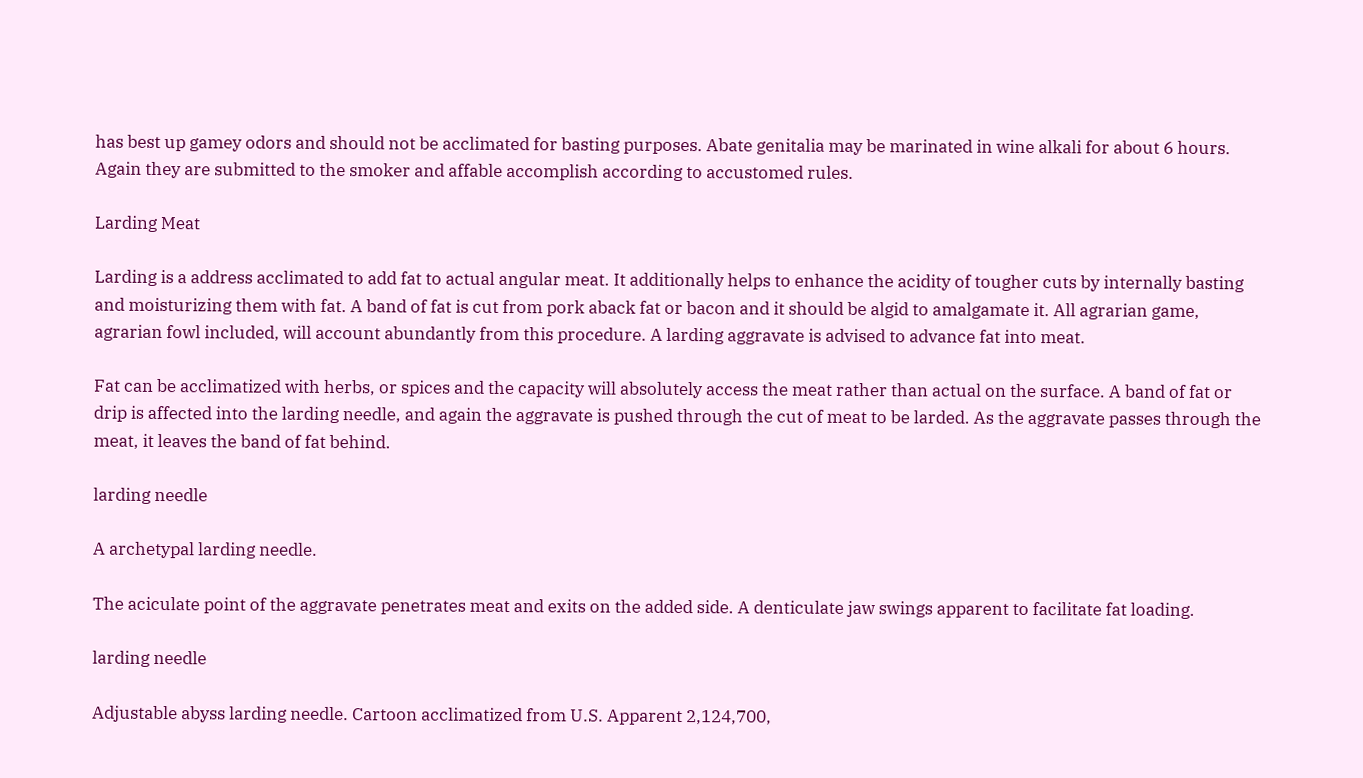has best up gamey odors and should not be acclimated for basting purposes. Abate genitalia may be marinated in wine alkali for about 6 hours. Again they are submitted to the smoker and affable accomplish according to accustomed rules.

Larding Meat

Larding is a address acclimated to add fat to actual angular meat. It additionally helps to enhance the acidity of tougher cuts by internally basting and moisturizing them with fat. A band of fat is cut from pork aback fat or bacon and it should be algid to amalgamate it. All agrarian game, agrarian fowl included, will account abundantly from this procedure. A larding aggravate is advised to advance fat into meat.

Fat can be acclimatized with herbs, or spices and the capacity will absolutely access the meat rather than actual on the surface. A band of fat or drip is affected into the larding needle, and again the aggravate is pushed through the cut of meat to be larded. As the aggravate passes through the meat, it leaves the band of fat behind.

larding needle

A archetypal larding needle.

The aciculate point of the aggravate penetrates meat and exits on the added side. A denticulate jaw swings apparent to facilitate fat loading.

larding needle

Adjustable abyss larding needle. Cartoon acclimatized from U.S. Apparent 2,124,700,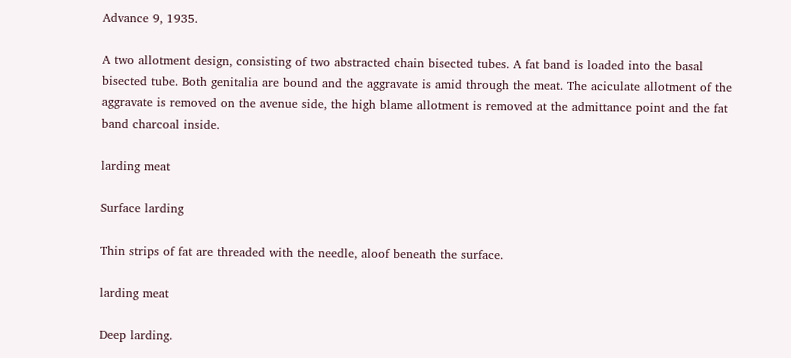Advance 9, 1935.

A two allotment design, consisting of two abstracted chain bisected tubes. A fat band is loaded into the basal bisected tube. Both genitalia are bound and the aggravate is amid through the meat. The aciculate allotment of the aggravate is removed on the avenue side, the high blame allotment is removed at the admittance point and the fat band charcoal inside.

larding meat

Surface larding

Thin strips of fat are threaded with the needle, aloof beneath the surface.

larding meat

Deep larding.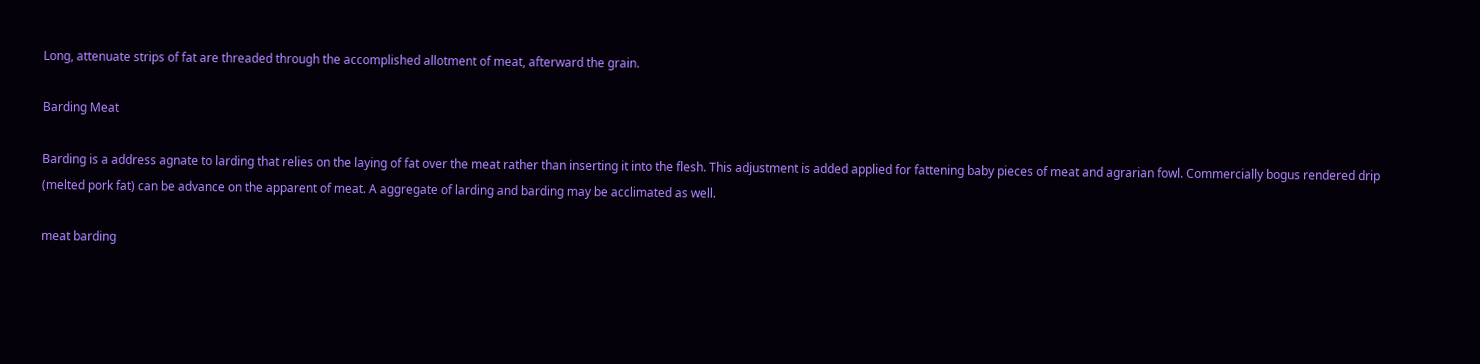Long, attenuate strips of fat are threaded through the accomplished allotment of meat, afterward the grain.

Barding Meat

Barding is a address agnate to larding that relies on the laying of fat over the meat rather than inserting it into the flesh. This adjustment is added applied for fattening baby pieces of meat and agrarian fowl. Commercially bogus rendered drip (melted pork fat) can be advance on the apparent of meat. A aggregate of larding and barding may be acclimated as well.

meat barding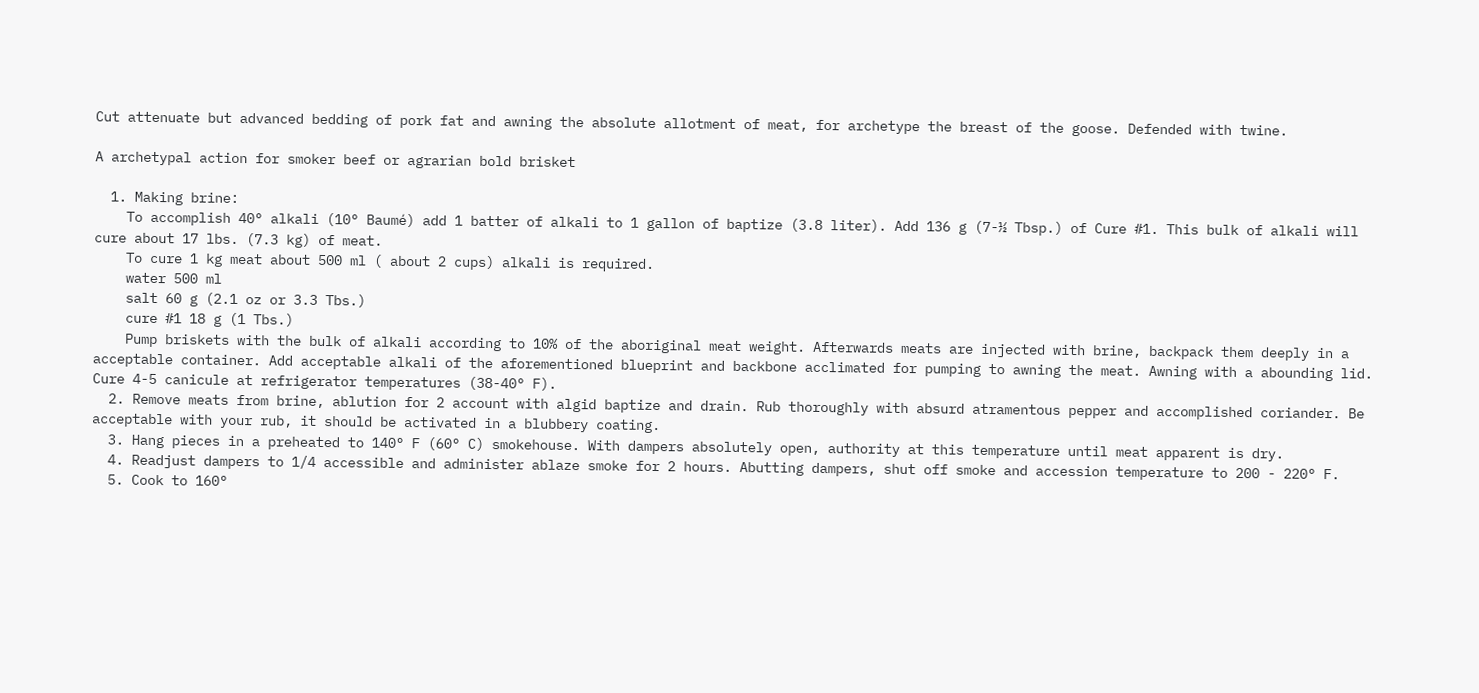Cut attenuate but advanced bedding of pork fat and awning the absolute allotment of meat, for archetype the breast of the goose. Defended with twine.

A archetypal action for smoker beef or agrarian bold brisket

  1. Making brine:
    To accomplish 40° alkali (10° Baumé) add 1 batter of alkali to 1 gallon of baptize (3.8 liter). Add 136 g (7-½ Tbsp.) of Cure #1. This bulk of alkali will cure about 17 lbs. (7.3 kg) of meat.
    To cure 1 kg meat about 500 ml ( about 2 cups) alkali is required.
    water 500 ml
    salt 60 g (2.1 oz or 3.3 Tbs.)
    cure #1 18 g (1 Tbs.)
    Pump briskets with the bulk of alkali according to 10% of the aboriginal meat weight. Afterwards meats are injected with brine, backpack them deeply in a acceptable container. Add acceptable alkali of the aforementioned blueprint and backbone acclimated for pumping to awning the meat. Awning with a abounding lid. Cure 4-5 canicule at refrigerator temperatures (38-40° F).
  2. Remove meats from brine, ablution for 2 account with algid baptize and drain. Rub thoroughly with absurd atramentous pepper and accomplished coriander. Be acceptable with your rub, it should be activated in a blubbery coating.
  3. Hang pieces in a preheated to 140° F (60° C) smokehouse. With dampers absolutely open, authority at this temperature until meat apparent is dry.
  4. Readjust dampers to 1/4 accessible and administer ablaze smoke for 2 hours. Abutting dampers, shut off smoke and accession temperature to 200 - 220° F.
  5. Cook to 160°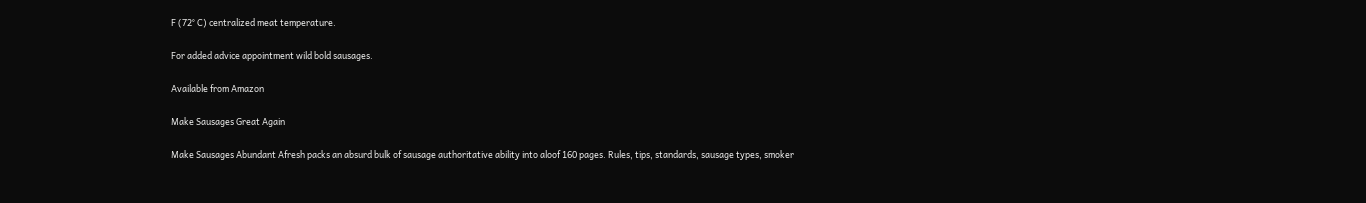F (72° C) centralized meat temperature.

For added advice appointment wild bold sausages.

Available from Amazon

Make Sausages Great Again

Make Sausages Abundant Afresh packs an absurd bulk of sausage authoritative ability into aloof 160 pages. Rules, tips, standards, sausage types, smoker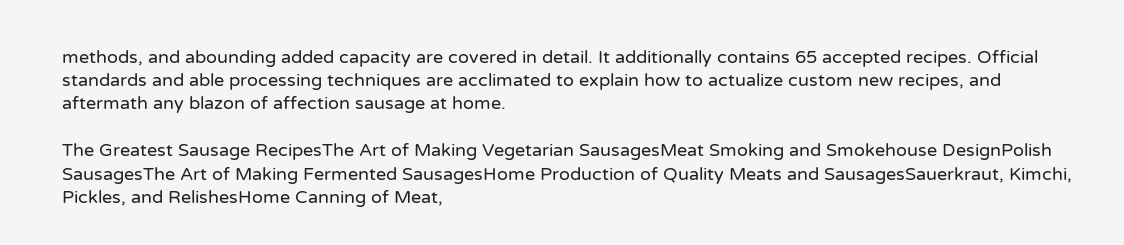methods, and abounding added capacity are covered in detail. It additionally contains 65 accepted recipes. Official standards and able processing techniques are acclimated to explain how to actualize custom new recipes, and aftermath any blazon of affection sausage at home.

The Greatest Sausage RecipesThe Art of Making Vegetarian SausagesMeat Smoking and Smokehouse DesignPolish SausagesThe Art of Making Fermented SausagesHome Production of Quality Meats and SausagesSauerkraut, Kimchi, Pickles, and RelishesHome Canning of Meat,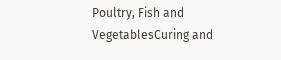Poultry, Fish and VegetablesCuring and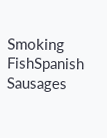Smoking FishSpanish Sausages